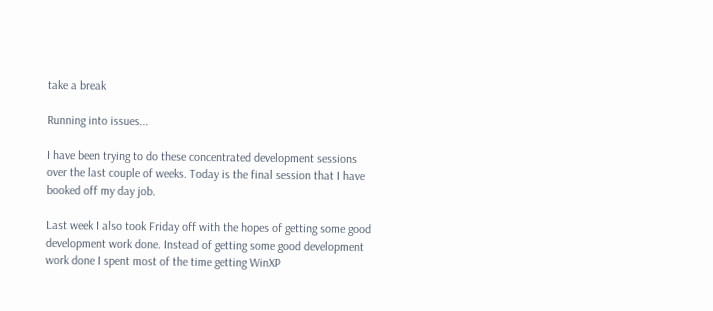take a break

Running into issues...

I have been trying to do these concentrated development sessions over the last couple of weeks. Today is the final session that I have booked off my day job.

Last week I also took Friday off with the hopes of getting some good development work done. Instead of getting some good development work done I spent most of the time getting WinXP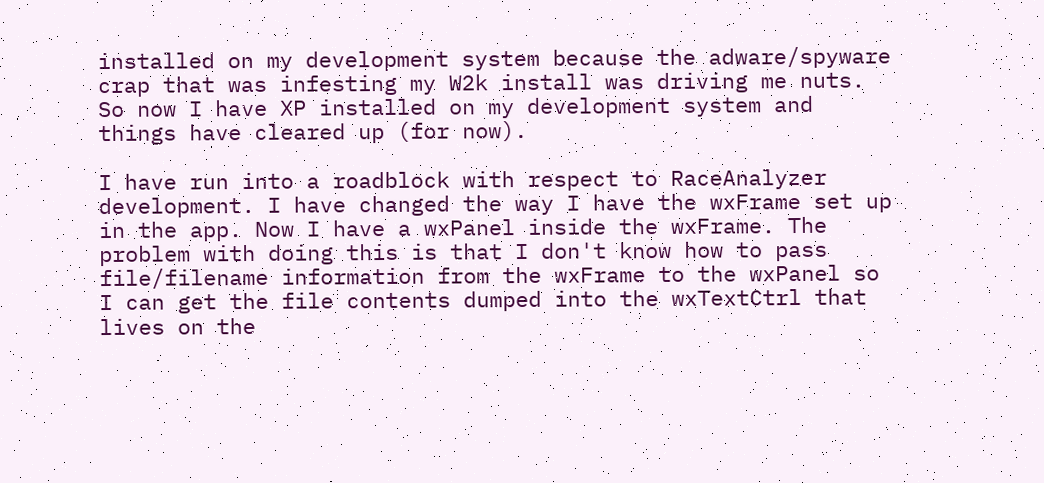installed on my development system because the adware/spyware crap that was infesting my W2k install was driving me nuts. So now I have XP installed on my development system and things have cleared up (for now).

I have run into a roadblock with respect to RaceAnalyzer development. I have changed the way I have the wxFrame set up in the app. Now I have a wxPanel inside the wxFrame. The problem with doing this is that I don't know how to pass file/filename information from the wxFrame to the wxPanel so I can get the file contents dumped into the wxTextCtrl that lives on the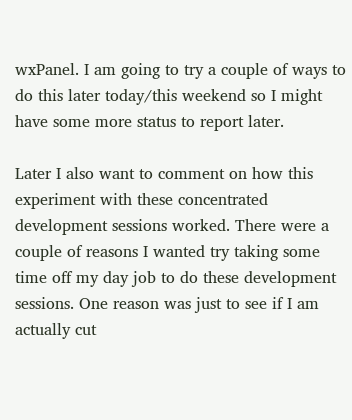wxPanel. I am going to try a couple of ways to do this later today/this weekend so I might have some more status to report later.

Later I also want to comment on how this experiment with these concentrated development sessions worked. There were a couple of reasons I wanted try taking some time off my day job to do these development sessions. One reason was just to see if I am actually cut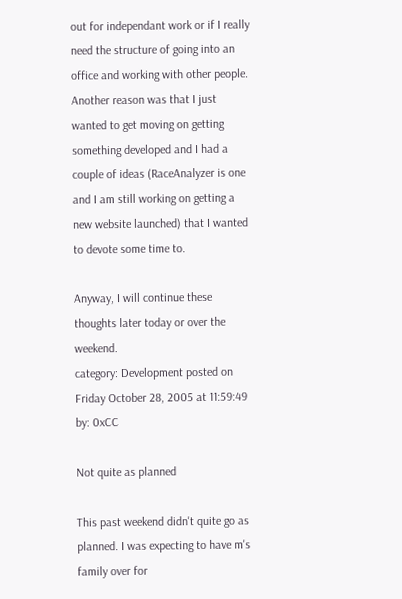out for independant work or if I really need the structure of going into an office and working with other people. Another reason was that I just wanted to get moving on getting something developed and I had a couple of ideas (RaceAnalyzer is one and I am still working on getting a new website launched) that I wanted to devote some time to.

Anyway, I will continue these thoughts later today or over the weekend.
category: Development posted on Friday October 28, 2005 at 11:59:49 by: 0xCC

Not quite as planned

This past weekend didn't quite go as planned. I was expecting to have m's family over for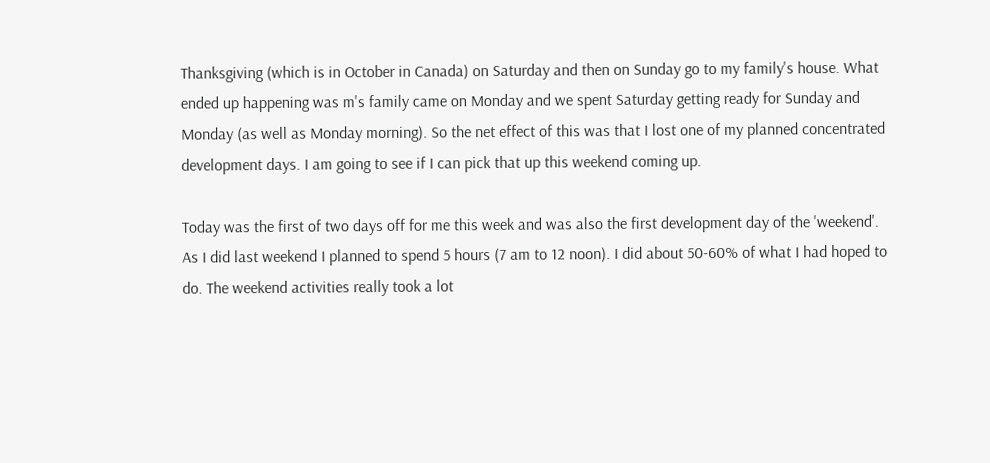Thanksgiving (which is in October in Canada) on Saturday and then on Sunday go to my family's house. What ended up happening was m's family came on Monday and we spent Saturday getting ready for Sunday and Monday (as well as Monday morning). So the net effect of this was that I lost one of my planned concentrated development days. I am going to see if I can pick that up this weekend coming up.

Today was the first of two days off for me this week and was also the first development day of the 'weekend'. As I did last weekend I planned to spend 5 hours (7 am to 12 noon). I did about 50-60% of what I had hoped to do. The weekend activities really took a lot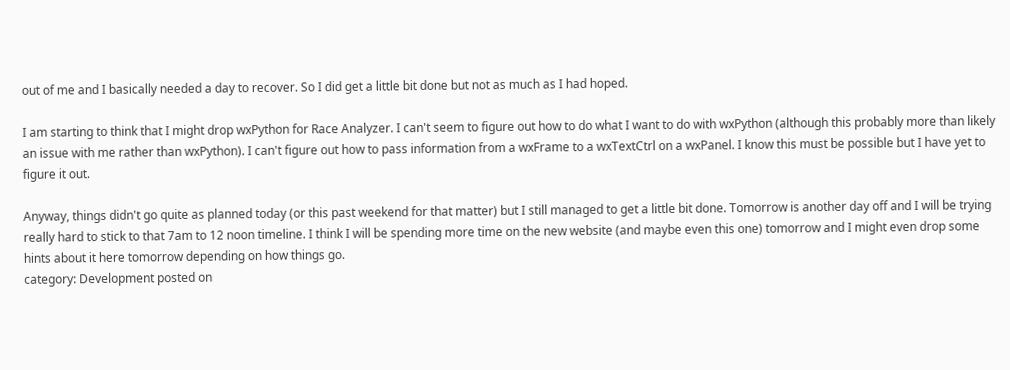out of me and I basically needed a day to recover. So I did get a little bit done but not as much as I had hoped.

I am starting to think that I might drop wxPython for Race Analyzer. I can't seem to figure out how to do what I want to do with wxPython (although this probably more than likely an issue with me rather than wxPython). I can't figure out how to pass information from a wxFrame to a wxTextCtrl on a wxPanel. I know this must be possible but I have yet to figure it out.

Anyway, things didn't go quite as planned today (or this past weekend for that matter) but I still managed to get a little bit done. Tomorrow is another day off and I will be trying really hard to stick to that 7am to 12 noon timeline. I think I will be spending more time on the new website (and maybe even this one) tomorrow and I might even drop some hints about it here tomorrow depending on how things go.
category: Development posted on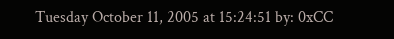Tuesday October 11, 2005 at 15:24:51 by: 0xCC